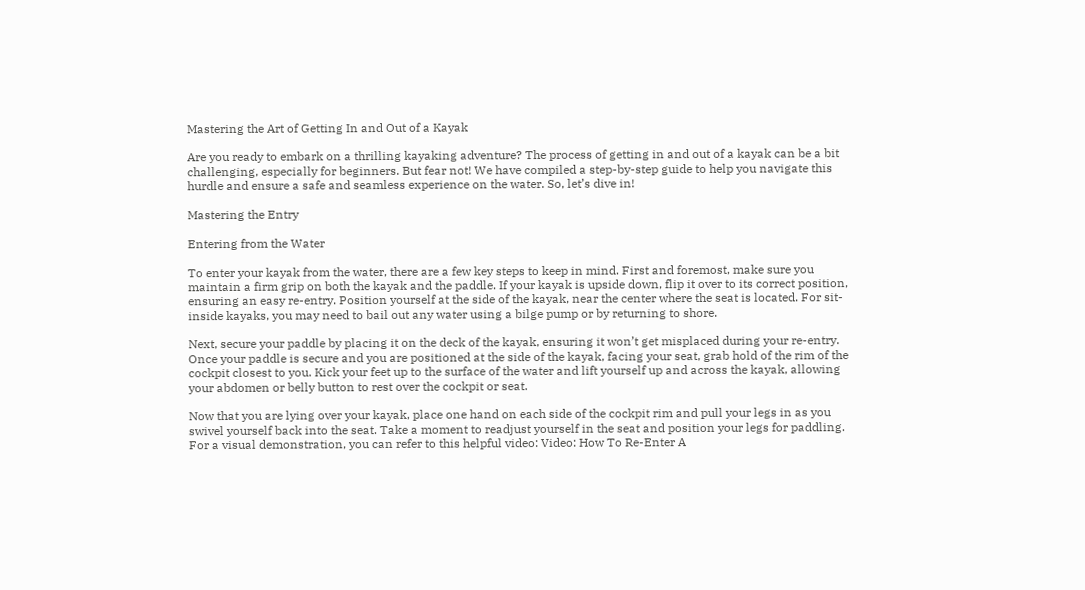Mastering the Art of Getting In and Out of a Kayak

Are you ready to embark on a thrilling kayaking adventure? The process of getting in and out of a kayak can be a bit challenging, especially for beginners. But fear not! We have compiled a step-by-step guide to help you navigate this hurdle and ensure a safe and seamless experience on the water. So, let’s dive in!

Mastering the Entry

Entering from the Water

To enter your kayak from the water, there are a few key steps to keep in mind. First and foremost, make sure you maintain a firm grip on both the kayak and the paddle. If your kayak is upside down, flip it over to its correct position, ensuring an easy re-entry. Position yourself at the side of the kayak, near the center where the seat is located. For sit-inside kayaks, you may need to bail out any water using a bilge pump or by returning to shore.

Next, secure your paddle by placing it on the deck of the kayak, ensuring it won’t get misplaced during your re-entry. Once your paddle is secure and you are positioned at the side of the kayak, facing your seat, grab hold of the rim of the cockpit closest to you. Kick your feet up to the surface of the water and lift yourself up and across the kayak, allowing your abdomen or belly button to rest over the cockpit or seat.

Now that you are lying over your kayak, place one hand on each side of the cockpit rim and pull your legs in as you swivel yourself back into the seat. Take a moment to readjust yourself in the seat and position your legs for paddling. For a visual demonstration, you can refer to this helpful video: Video: How To Re-Enter A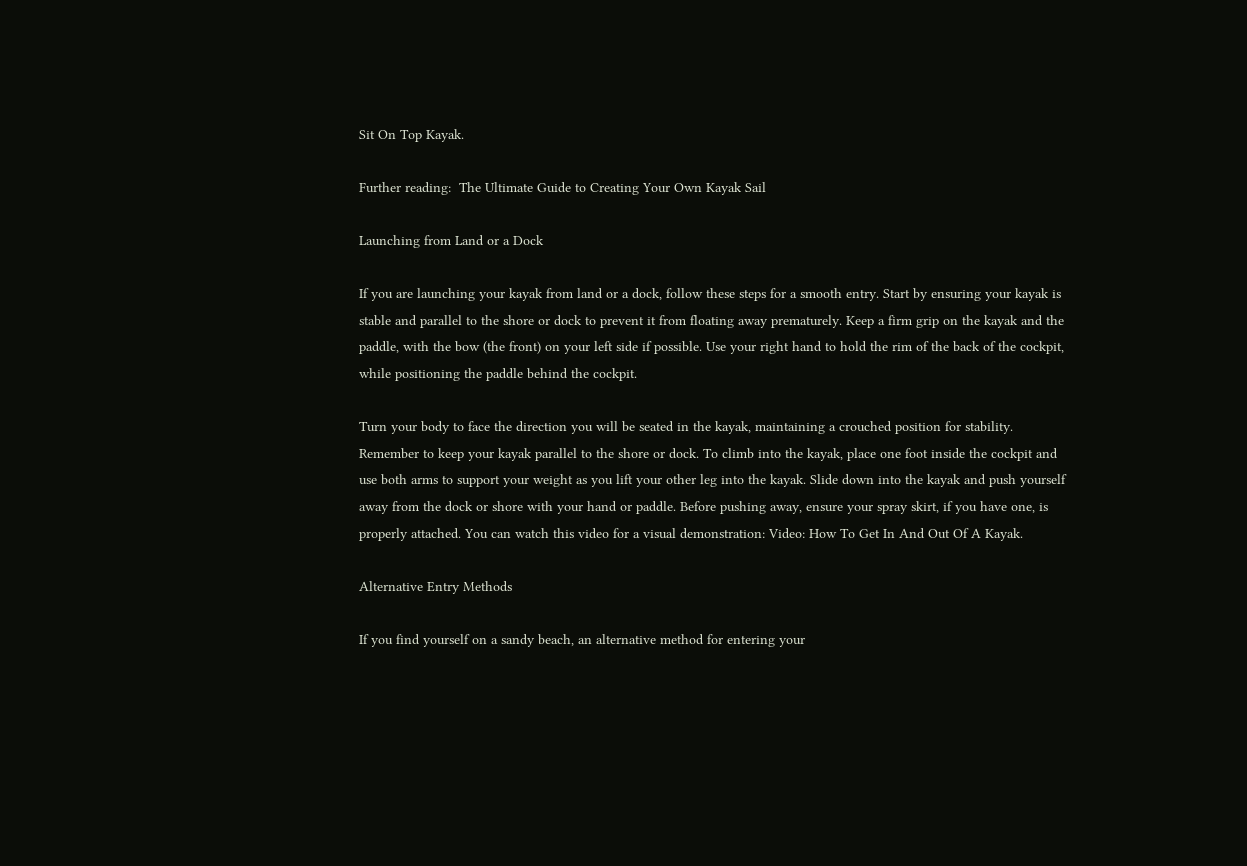Sit On Top Kayak.

Further reading:  The Ultimate Guide to Creating Your Own Kayak Sail

Launching from Land or a Dock

If you are launching your kayak from land or a dock, follow these steps for a smooth entry. Start by ensuring your kayak is stable and parallel to the shore or dock to prevent it from floating away prematurely. Keep a firm grip on the kayak and the paddle, with the bow (the front) on your left side if possible. Use your right hand to hold the rim of the back of the cockpit, while positioning the paddle behind the cockpit.

Turn your body to face the direction you will be seated in the kayak, maintaining a crouched position for stability. Remember to keep your kayak parallel to the shore or dock. To climb into the kayak, place one foot inside the cockpit and use both arms to support your weight as you lift your other leg into the kayak. Slide down into the kayak and push yourself away from the dock or shore with your hand or paddle. Before pushing away, ensure your spray skirt, if you have one, is properly attached. You can watch this video for a visual demonstration: Video: How To Get In And Out Of A Kayak.

Alternative Entry Methods

If you find yourself on a sandy beach, an alternative method for entering your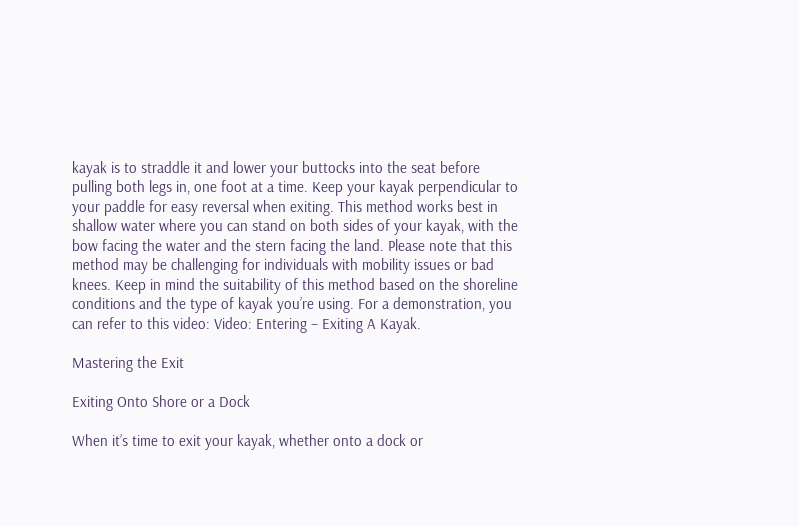kayak is to straddle it and lower your buttocks into the seat before pulling both legs in, one foot at a time. Keep your kayak perpendicular to your paddle for easy reversal when exiting. This method works best in shallow water where you can stand on both sides of your kayak, with the bow facing the water and the stern facing the land. Please note that this method may be challenging for individuals with mobility issues or bad knees. Keep in mind the suitability of this method based on the shoreline conditions and the type of kayak you’re using. For a demonstration, you can refer to this video: Video: Entering – Exiting A Kayak.

Mastering the Exit

Exiting Onto Shore or a Dock

When it’s time to exit your kayak, whether onto a dock or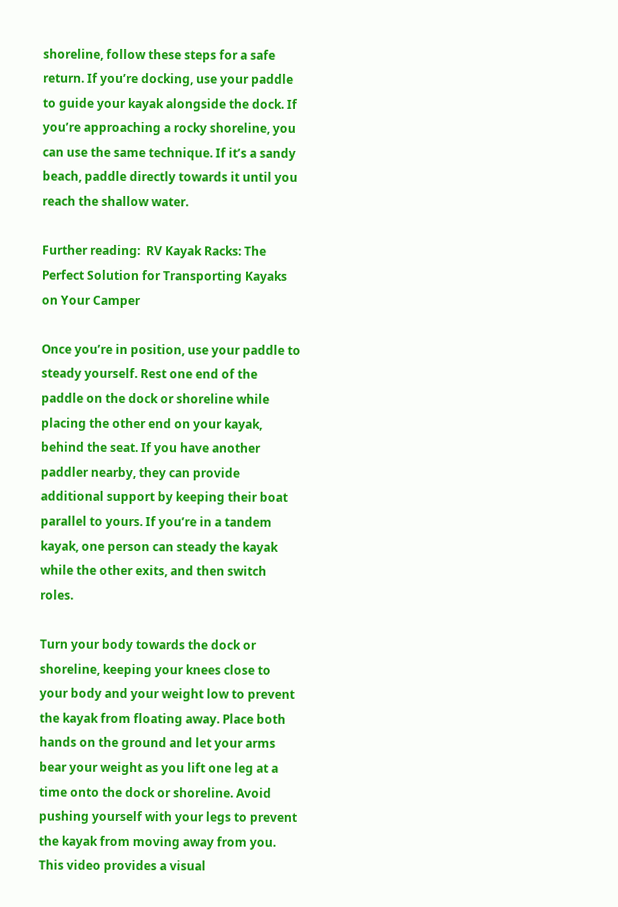shoreline, follow these steps for a safe return. If you’re docking, use your paddle to guide your kayak alongside the dock. If you’re approaching a rocky shoreline, you can use the same technique. If it’s a sandy beach, paddle directly towards it until you reach the shallow water.

Further reading:  RV Kayak Racks: The Perfect Solution for Transporting Kayaks on Your Camper

Once you’re in position, use your paddle to steady yourself. Rest one end of the paddle on the dock or shoreline while placing the other end on your kayak, behind the seat. If you have another paddler nearby, they can provide additional support by keeping their boat parallel to yours. If you’re in a tandem kayak, one person can steady the kayak while the other exits, and then switch roles.

Turn your body towards the dock or shoreline, keeping your knees close to your body and your weight low to prevent the kayak from floating away. Place both hands on the ground and let your arms bear your weight as you lift one leg at a time onto the dock or shoreline. Avoid pushing yourself with your legs to prevent the kayak from moving away from you. This video provides a visual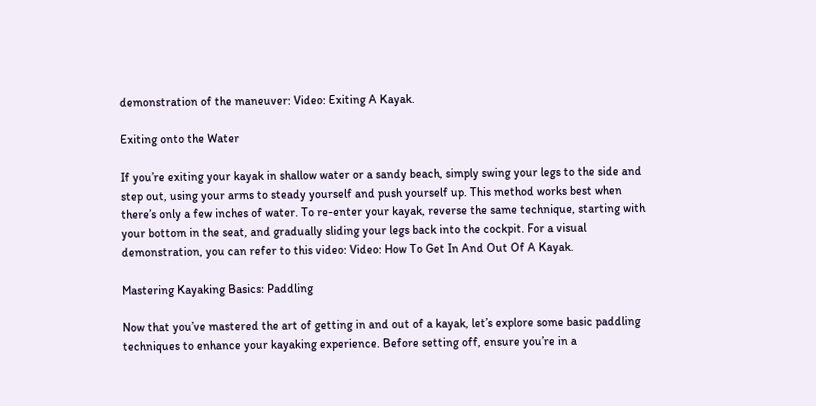demonstration of the maneuver: Video: Exiting A Kayak.

Exiting onto the Water

If you’re exiting your kayak in shallow water or a sandy beach, simply swing your legs to the side and step out, using your arms to steady yourself and push yourself up. This method works best when there’s only a few inches of water. To re-enter your kayak, reverse the same technique, starting with your bottom in the seat, and gradually sliding your legs back into the cockpit. For a visual demonstration, you can refer to this video: Video: How To Get In And Out Of A Kayak.

Mastering Kayaking Basics: Paddling

Now that you’ve mastered the art of getting in and out of a kayak, let’s explore some basic paddling techniques to enhance your kayaking experience. Before setting off, ensure you’re in a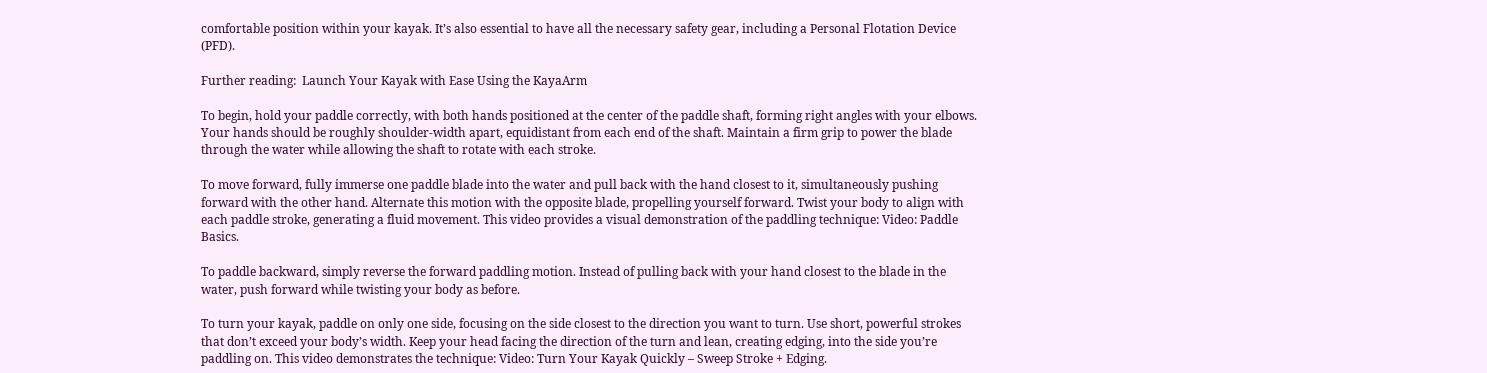comfortable position within your kayak. It’s also essential to have all the necessary safety gear, including a Personal Flotation Device (PFD).

Further reading:  Launch Your Kayak with Ease Using the KayaArm

To begin, hold your paddle correctly, with both hands positioned at the center of the paddle shaft, forming right angles with your elbows. Your hands should be roughly shoulder-width apart, equidistant from each end of the shaft. Maintain a firm grip to power the blade through the water while allowing the shaft to rotate with each stroke.

To move forward, fully immerse one paddle blade into the water and pull back with the hand closest to it, simultaneously pushing forward with the other hand. Alternate this motion with the opposite blade, propelling yourself forward. Twist your body to align with each paddle stroke, generating a fluid movement. This video provides a visual demonstration of the paddling technique: Video: Paddle Basics.

To paddle backward, simply reverse the forward paddling motion. Instead of pulling back with your hand closest to the blade in the water, push forward while twisting your body as before.

To turn your kayak, paddle on only one side, focusing on the side closest to the direction you want to turn. Use short, powerful strokes that don’t exceed your body’s width. Keep your head facing the direction of the turn and lean, creating edging, into the side you’re paddling on. This video demonstrates the technique: Video: Turn Your Kayak Quickly – Sweep Stroke + Edging.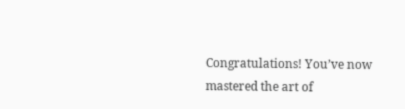Congratulations! You’ve now mastered the art of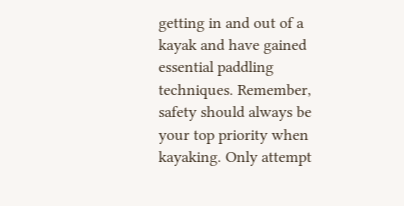getting in and out of a kayak and have gained essential paddling techniques. Remember, safety should always be your top priority when kayaking. Only attempt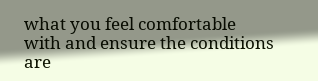what you feel comfortable with and ensure the conditions are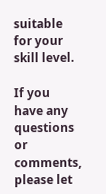suitable for your skill level.

If you have any questions or comments, please let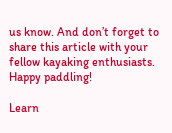us know. And don’t forget to share this article with your fellow kayaking enthusiasts. Happy paddling!

Learn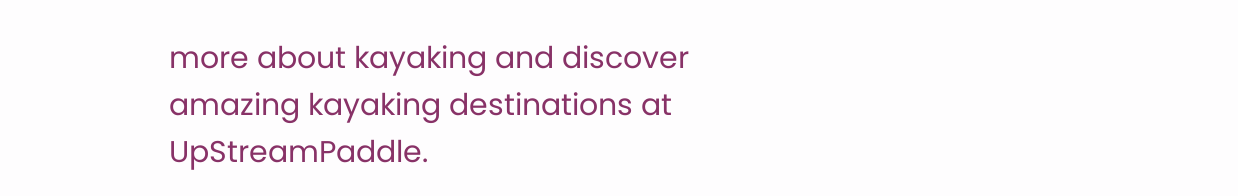more about kayaking and discover amazing kayaking destinations at UpStreamPaddle.